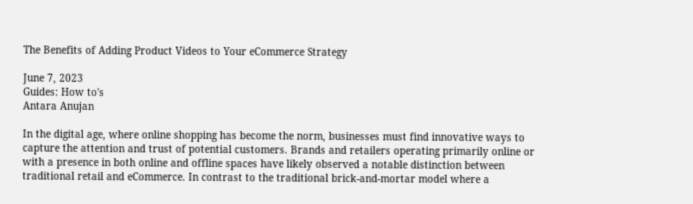The Benefits of Adding Product Videos to Your eCommerce Strategy

June 7, 2023
Guides: How to's
Antara Anujan

In the digital age, where online shopping has become the norm, businesses must find innovative ways to capture the attention and trust of potential customers. Brands and retailers operating primarily online or with a presence in both online and offline spaces have likely observed a notable distinction between traditional retail and eCommerce. In contrast to the traditional brick-and-mortar model where a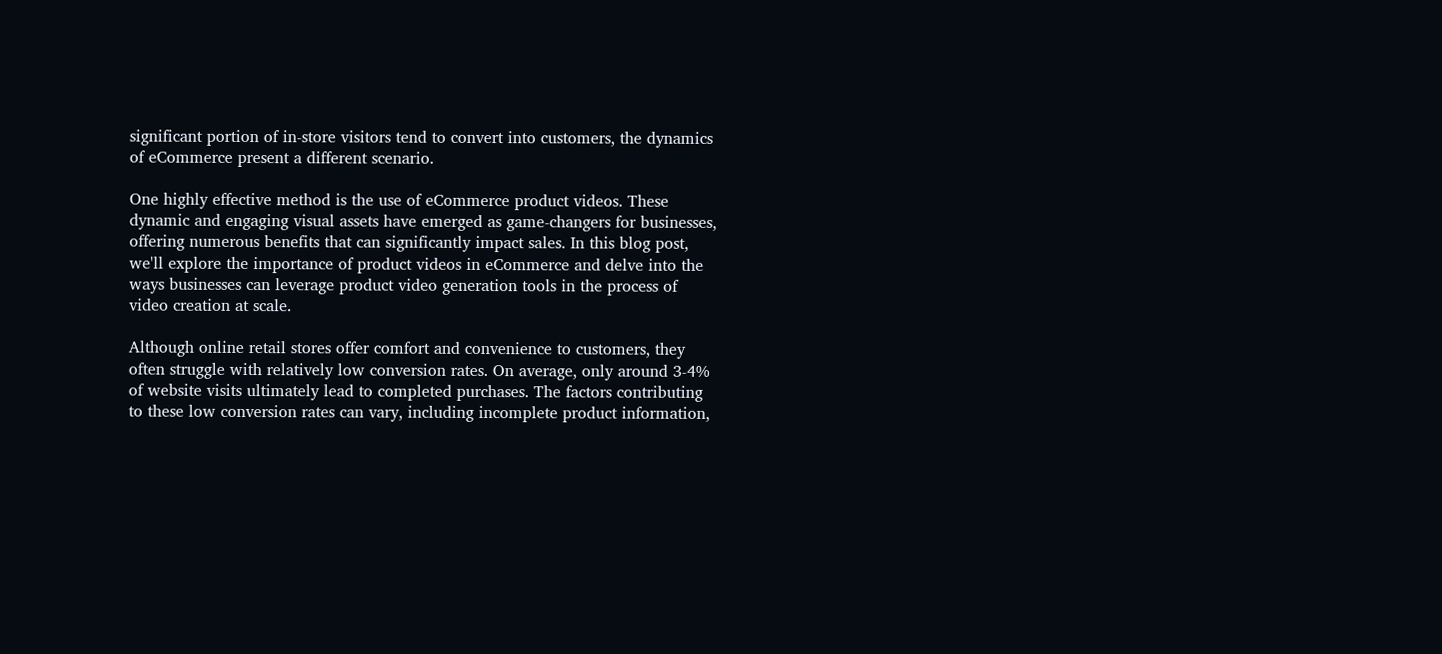significant portion of in-store visitors tend to convert into customers, the dynamics of eCommerce present a different scenario.

One highly effective method is the use of eCommerce product videos. These dynamic and engaging visual assets have emerged as game-changers for businesses, offering numerous benefits that can significantly impact sales. In this blog post, we'll explore the importance of product videos in eCommerce and delve into the ways businesses can leverage product video generation tools in the process of video creation at scale.

Although online retail stores offer comfort and convenience to customers, they often struggle with relatively low conversion rates. On average, only around 3-4% of website visits ultimately lead to completed purchases. The factors contributing to these low conversion rates can vary, including incomplete product information,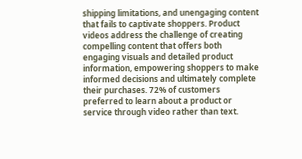shipping limitations, and unengaging content that fails to captivate shoppers. Product videos address the challenge of creating compelling content that offers both engaging visuals and detailed product information, empowering shoppers to make informed decisions and ultimately complete their purchases. 72% of customers preferred to learn about a product or service through video rather than text.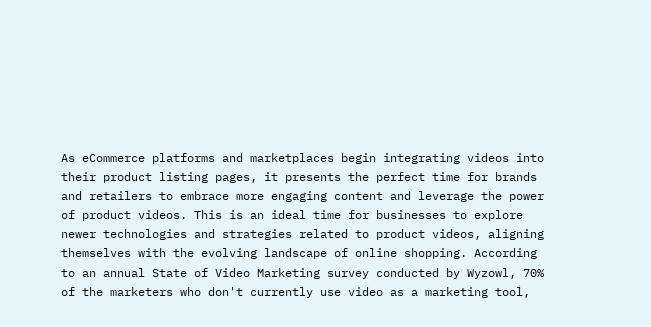As eCommerce platforms and marketplaces begin integrating videos into their product listing pages, it presents the perfect time for brands and retailers to embrace more engaging content and leverage the power of product videos. This is an ideal time for businesses to explore newer technologies and strategies related to product videos, aligning themselves with the evolving landscape of online shopping. According to an annual State of Video Marketing survey conducted by Wyzowl, 70% of the marketers who don't currently use video as a marketing tool,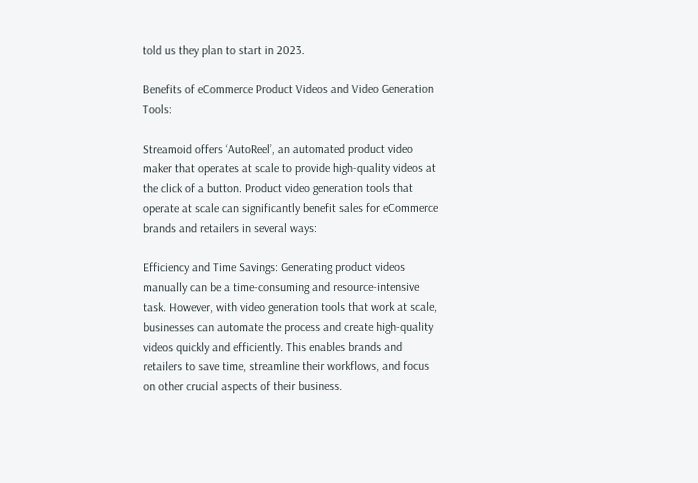told us they plan to start in 2023.

Benefits of eCommerce Product Videos and Video Generation Tools:

Streamoid offers ‘AutoReel’, an automated product video maker that operates at scale to provide high-quality videos at the click of a button. Product video generation tools that operate at scale can significantly benefit sales for eCommerce brands and retailers in several ways:

Efficiency and Time Savings: Generating product videos manually can be a time-consuming and resource-intensive task. However, with video generation tools that work at scale, businesses can automate the process and create high-quality videos quickly and efficiently. This enables brands and retailers to save time, streamline their workflows, and focus on other crucial aspects of their business.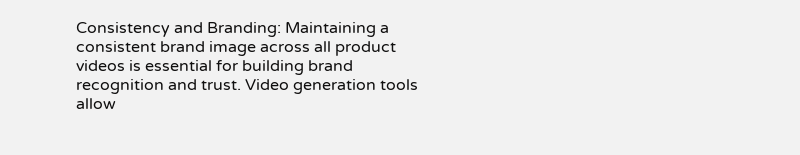Consistency and Branding: Maintaining a consistent brand image across all product videos is essential for building brand recognition and trust. Video generation tools allow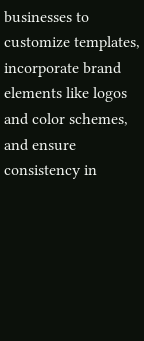businesses to customize templates, incorporate brand elements like logos and color schemes, and ensure consistency in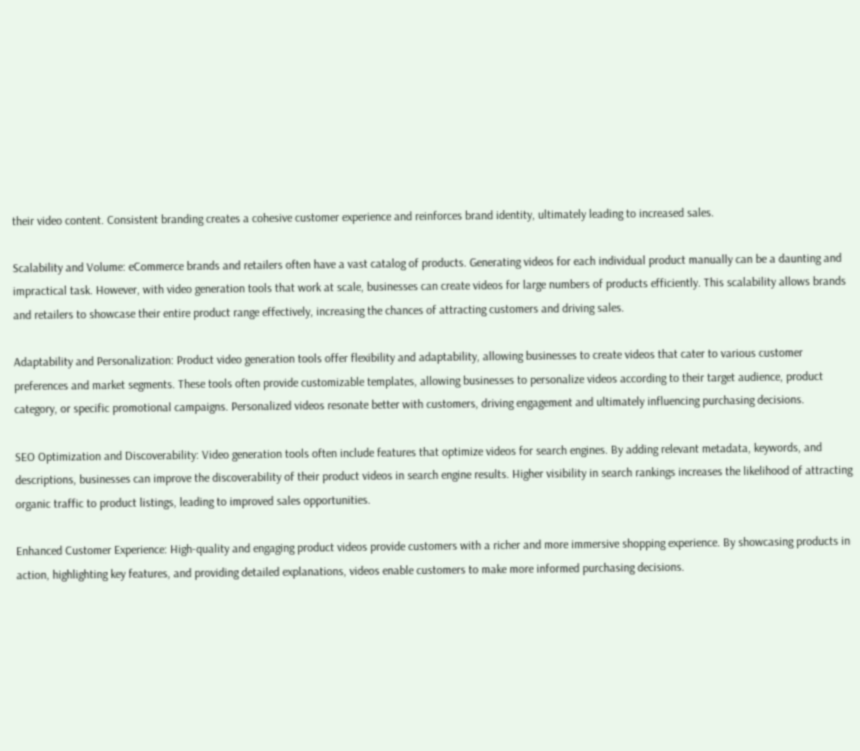their video content. Consistent branding creates a cohesive customer experience and reinforces brand identity, ultimately leading to increased sales.

Scalability and Volume: eCommerce brands and retailers often have a vast catalog of products. Generating videos for each individual product manually can be a daunting and impractical task. However, with video generation tools that work at scale, businesses can create videos for large numbers of products efficiently. This scalability allows brands and retailers to showcase their entire product range effectively, increasing the chances of attracting customers and driving sales.

Adaptability and Personalization: Product video generation tools offer flexibility and adaptability, allowing businesses to create videos that cater to various customer preferences and market segments. These tools often provide customizable templates, allowing businesses to personalize videos according to their target audience, product category, or specific promotional campaigns. Personalized videos resonate better with customers, driving engagement and ultimately influencing purchasing decisions.

SEO Optimization and Discoverability: Video generation tools often include features that optimize videos for search engines. By adding relevant metadata, keywords, and descriptions, businesses can improve the discoverability of their product videos in search engine results. Higher visibility in search rankings increases the likelihood of attracting organic traffic to product listings, leading to improved sales opportunities.

Enhanced Customer Experience: High-quality and engaging product videos provide customers with a richer and more immersive shopping experience. By showcasing products in action, highlighting key features, and providing detailed explanations, videos enable customers to make more informed purchasing decisions.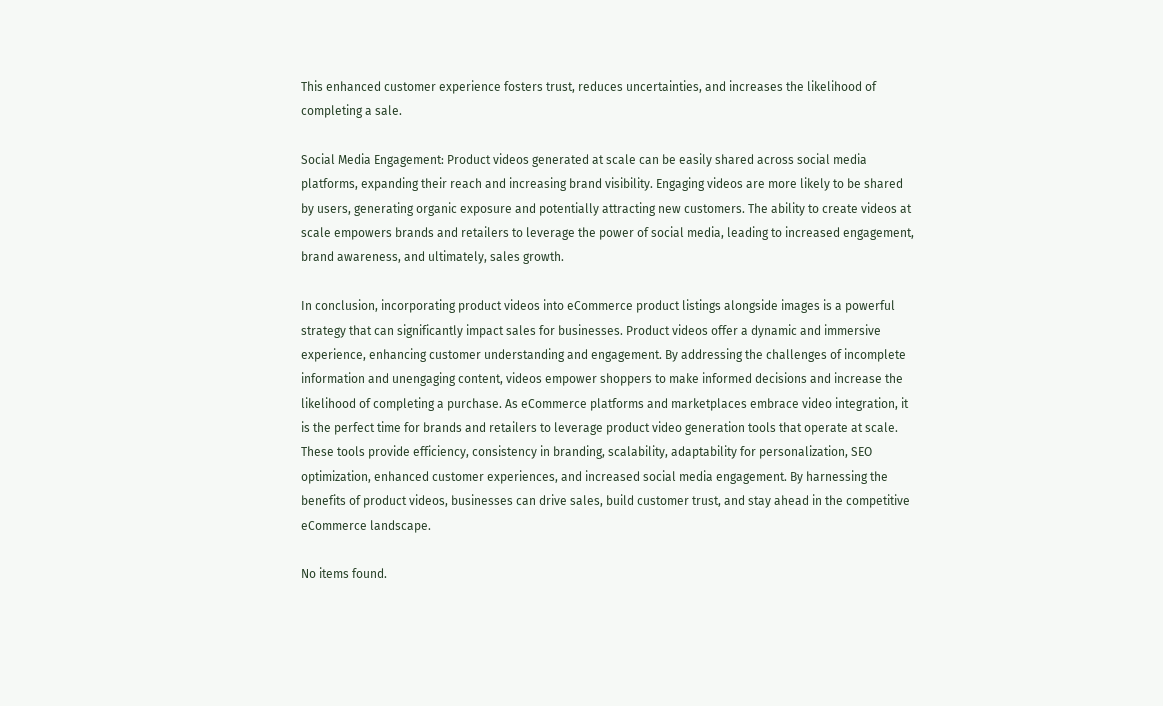This enhanced customer experience fosters trust, reduces uncertainties, and increases the likelihood of completing a sale.

Social Media Engagement: Product videos generated at scale can be easily shared across social media platforms, expanding their reach and increasing brand visibility. Engaging videos are more likely to be shared by users, generating organic exposure and potentially attracting new customers. The ability to create videos at scale empowers brands and retailers to leverage the power of social media, leading to increased engagement, brand awareness, and ultimately, sales growth.

In conclusion, incorporating product videos into eCommerce product listings alongside images is a powerful strategy that can significantly impact sales for businesses. Product videos offer a dynamic and immersive experience, enhancing customer understanding and engagement. By addressing the challenges of incomplete information and unengaging content, videos empower shoppers to make informed decisions and increase the likelihood of completing a purchase. As eCommerce platforms and marketplaces embrace video integration, it is the perfect time for brands and retailers to leverage product video generation tools that operate at scale. These tools provide efficiency, consistency in branding, scalability, adaptability for personalization, SEO optimization, enhanced customer experiences, and increased social media engagement. By harnessing the benefits of product videos, businesses can drive sales, build customer trust, and stay ahead in the competitive eCommerce landscape.

No items found.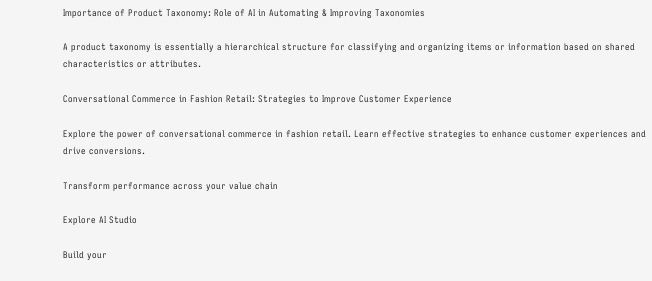Importance of Product Taxonomy: Role of AI in Automating & Improving Taxonomies

A product taxonomy is essentially a hierarchical structure for classifying and organizing items or information based on shared characteristics or attributes.

Conversational Commerce in Fashion Retail: Strategies to Improve Customer Experience

Explore the power of conversational commerce in fashion retail. Learn effective strategies to enhance customer experiences and drive conversions.

Transform performance across your value chain

Explore AI Studio

Build your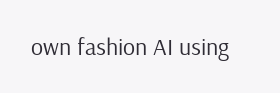own fashion AI using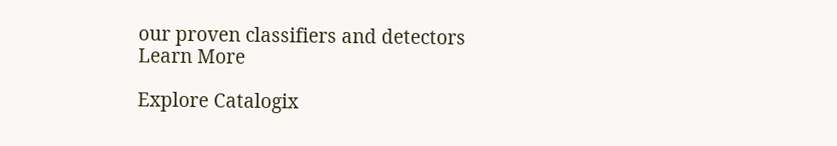our proven classifiers and detectors
Learn More

Explore Catalogix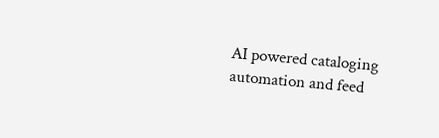AI powered cataloging automation and feed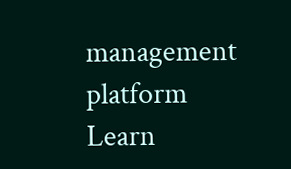management platform
Learn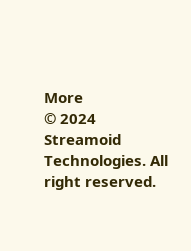More
© 2024 Streamoid Technologies. All right reserved.